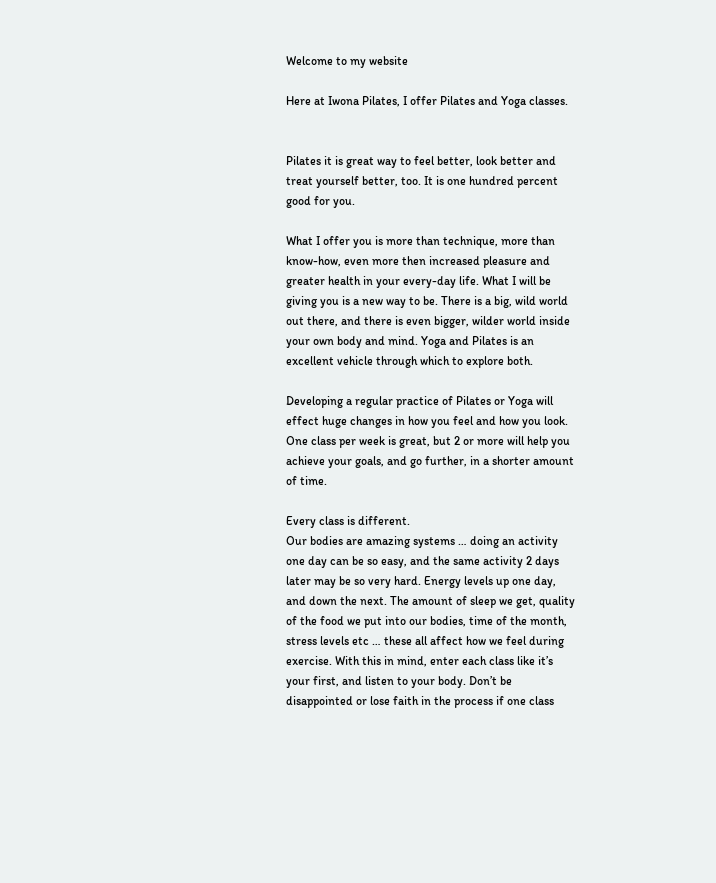Welcome to my website

Here at Iwona Pilates, I offer Pilates and Yoga classes.


Pilates it is great way to feel better, look better and treat yourself better, too. It is one hundred percent good for you.

What I offer you is more than technique, more than know-how, even more then increased pleasure and greater health in your every-day life. What I will be giving you is a new way to be. There is a big, wild world out there, and there is even bigger, wilder world inside your own body and mind. Yoga and Pilates is an excellent vehicle through which to explore both.

Developing a regular practice of Pilates or Yoga will effect huge changes in how you feel and how you look. One class per week is great, but 2 or more will help you achieve your goals, and go further, in a shorter amount of time.

Every class is different.
Our bodies are amazing systems … doing an activity one day can be so easy, and the same activity 2 days later may be so very hard. Energy levels up one day, and down the next. The amount of sleep we get, quality of the food we put into our bodies, time of the month, stress levels etc … these all affect how we feel during exercise. With this in mind, enter each class like it’s your first, and listen to your body. Don’t be disappointed or lose faith in the process if one class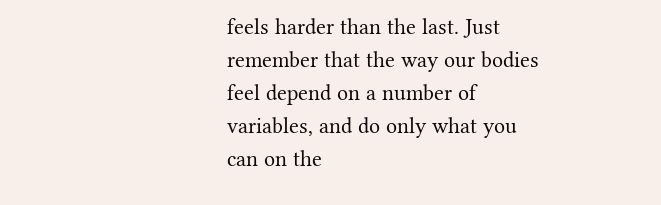feels harder than the last. Just remember that the way our bodies feel depend on a number of variables, and do only what you can on the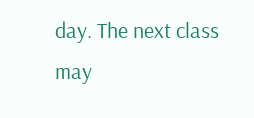day. The next class may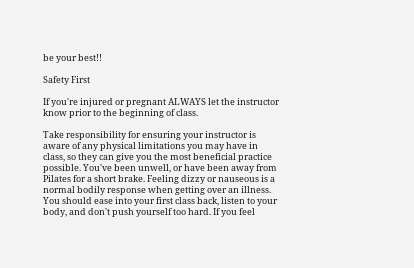be your best!!

Safety First

If you're injured or pregnant ALWAYS let the instructor know prior to the beginning of class.

Take responsibility for ensuring your instructor is aware of any physical limitations you may have in class, so they can give you the most beneficial practice possible. You've been unwell, or have been away from Pilates for a short brake. Feeling dizzy or nauseous is a normal bodily response when getting over an illness. You should ease into your first class back, listen to your body, and don't push yourself too hard. If you feel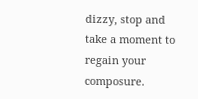dizzy, stop and take a moment to regain your composure.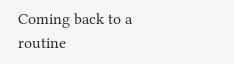Coming back to a routine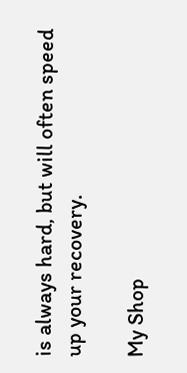is always hard, but will often speed up your recovery.

My Shop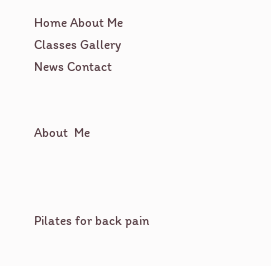Home About Me Classes Gallery News Contact


About  Me



Pilates for back pain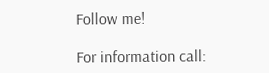Follow me!

For information call: